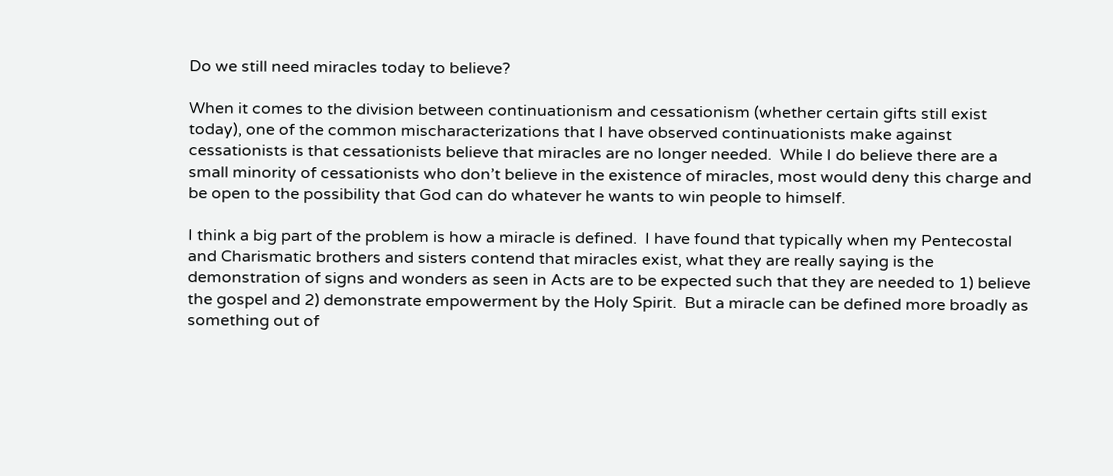Do we still need miracles today to believe?

When it comes to the division between continuationism and cessationism (whether certain gifts still exist today), one of the common mischaracterizations that I have observed continuationists make against cessationists is that cessationists believe that miracles are no longer needed.  While I do believe there are a small minority of cessationists who don’t believe in the existence of miracles, most would deny this charge and be open to the possibility that God can do whatever he wants to win people to himself.

I think a big part of the problem is how a miracle is defined.  I have found that typically when my Pentecostal and Charismatic brothers and sisters contend that miracles exist, what they are really saying is the demonstration of signs and wonders as seen in Acts are to be expected such that they are needed to 1) believe the gospel and 2) demonstrate empowerment by the Holy Spirit.  But a miracle can be defined more broadly as something out of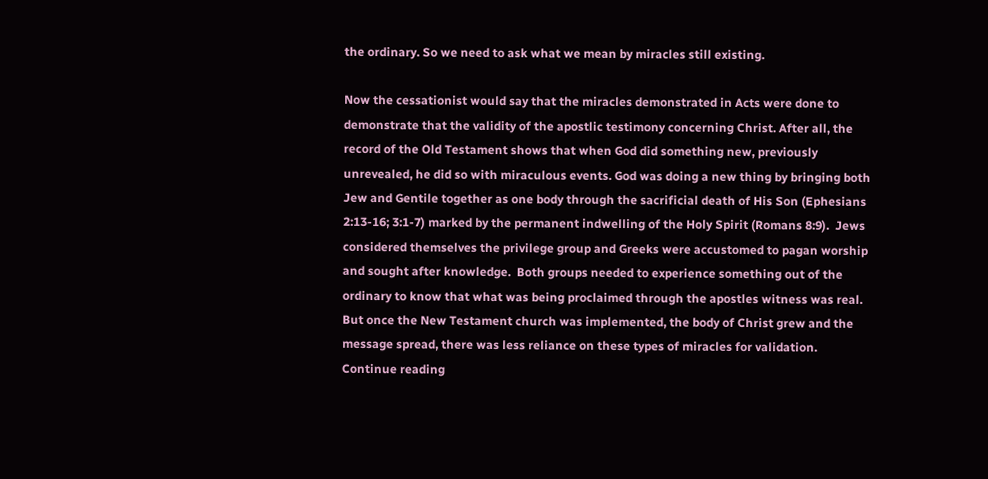the ordinary. So we need to ask what we mean by miracles still existing.

Now the cessationist would say that the miracles demonstrated in Acts were done to demonstrate that the validity of the apostlic testimony concerning Christ. After all, the record of the Old Testament shows that when God did something new, previously unrevealed, he did so with miraculous events. God was doing a new thing by bringing both Jew and Gentile together as one body through the sacrificial death of His Son (Ephesians 2:13-16; 3:1-7) marked by the permanent indwelling of the Holy Spirit (Romans 8:9).  Jews considered themselves the privilege group and Greeks were accustomed to pagan worship and sought after knowledge.  Both groups needed to experience something out of the ordinary to know that what was being proclaimed through the apostles witness was real.  But once the New Testament church was implemented, the body of Christ grew and the message spread, there was less reliance on these types of miracles for validation. Continue reading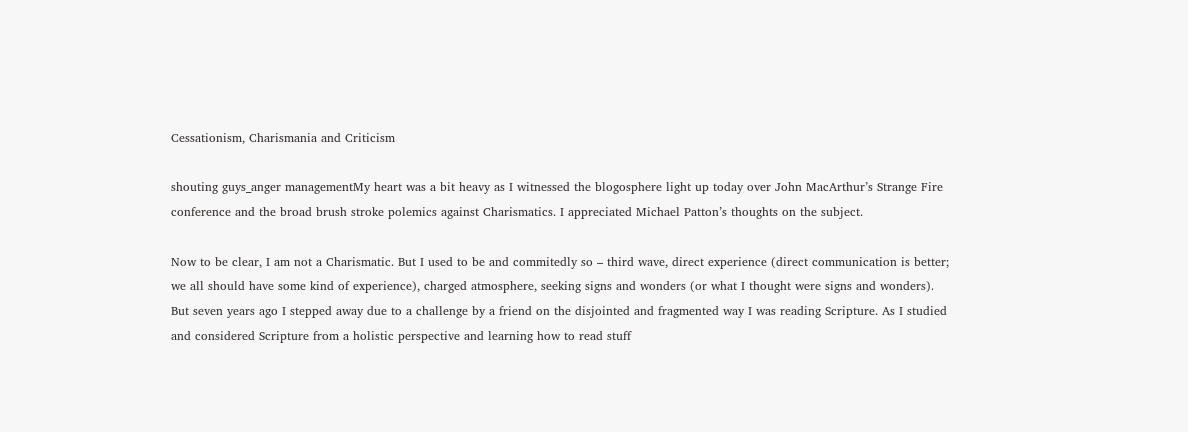Cessationism, Charismania and Criticism

shouting guys_anger managementMy heart was a bit heavy as I witnessed the blogosphere light up today over John MacArthur’s Strange Fire conference and the broad brush stroke polemics against Charismatics. I appreciated Michael Patton’s thoughts on the subject.

Now to be clear, I am not a Charismatic. But I used to be and commitedly so – third wave, direct experience (direct communication is better; we all should have some kind of experience), charged atmosphere, seeking signs and wonders (or what I thought were signs and wonders). But seven years ago I stepped away due to a challenge by a friend on the disjointed and fragmented way I was reading Scripture. As I studied and considered Scripture from a holistic perspective and learning how to read stuff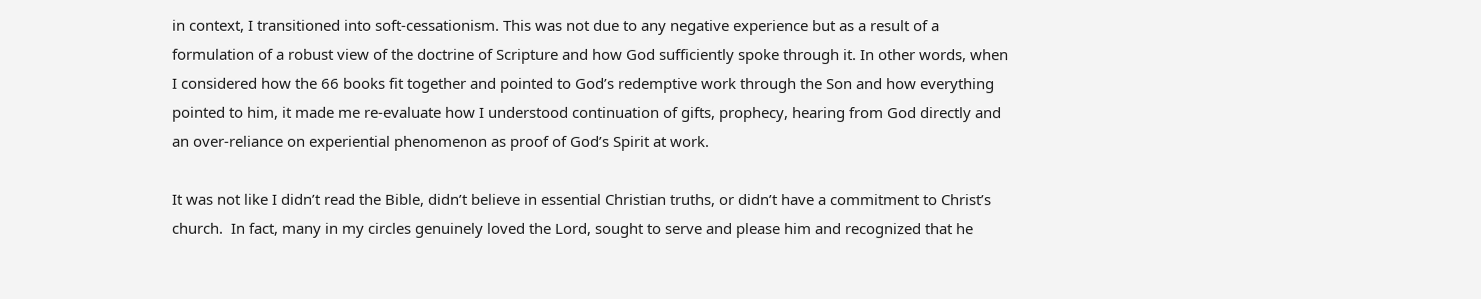in context, I transitioned into soft-cessationism. This was not due to any negative experience but as a result of a formulation of a robust view of the doctrine of Scripture and how God sufficiently spoke through it. In other words, when I considered how the 66 books fit together and pointed to God’s redemptive work through the Son and how everything pointed to him, it made me re-evaluate how I understood continuation of gifts, prophecy, hearing from God directly and an over-reliance on experiential phenomenon as proof of God’s Spirit at work.

It was not like I didn’t read the Bible, didn’t believe in essential Christian truths, or didn’t have a commitment to Christ’s church.  In fact, many in my circles genuinely loved the Lord, sought to serve and please him and recognized that he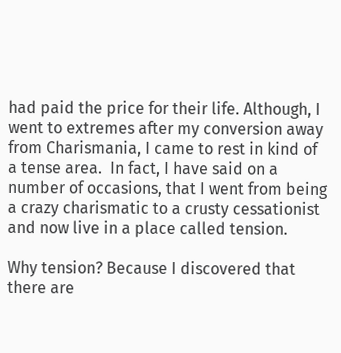had paid the price for their life. Although, I went to extremes after my conversion away from Charismania, I came to rest in kind of a tense area.  In fact, I have said on a number of occasions, that I went from being a crazy charismatic to a crusty cessationist and now live in a place called tension.

Why tension? Because I discovered that there are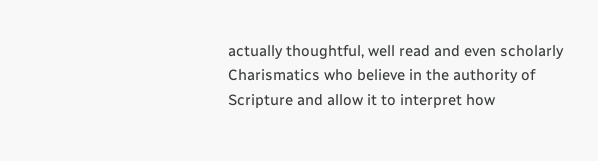actually thoughtful, well read and even scholarly Charismatics who believe in the authority of Scripture and allow it to interpret how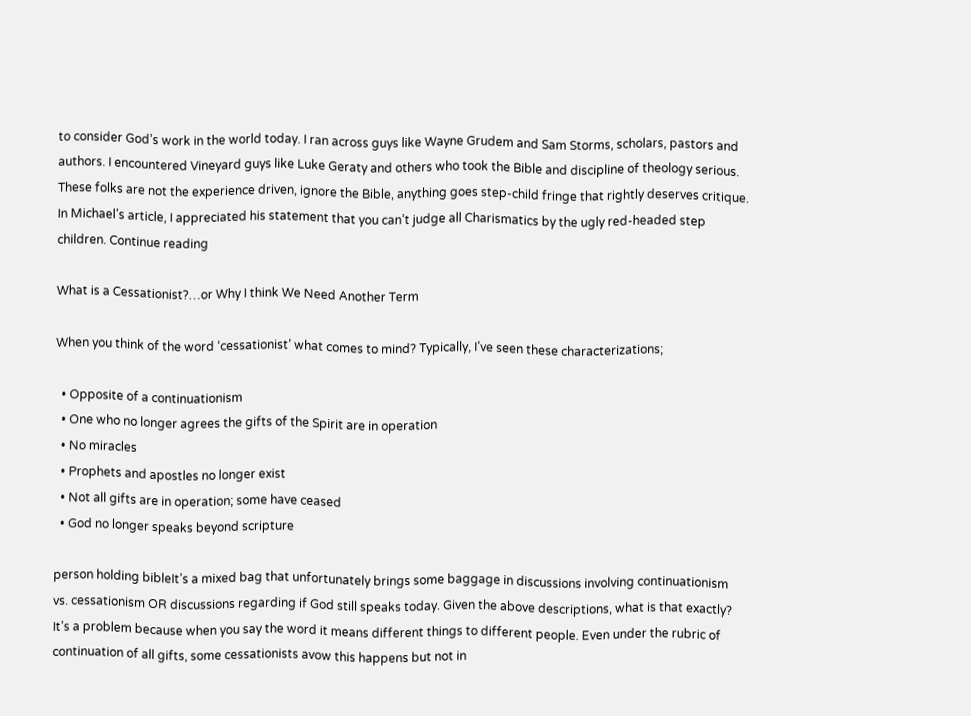to consider God’s work in the world today. I ran across guys like Wayne Grudem and Sam Storms, scholars, pastors and authors. I encountered Vineyard guys like Luke Geraty and others who took the Bible and discipline of theology serious. These folks are not the experience driven, ignore the Bible, anything goes step-child fringe that rightly deserves critique.  In Michael’s article, I appreciated his statement that you can’t judge all Charismatics by the ugly red-headed step children. Continue reading

What is a Cessationist?…or Why I think We Need Another Term

When you think of the word ‘cessationist’ what comes to mind? Typically, I’ve seen these characterizations;

  • Opposite of a continuationism
  • One who no longer agrees the gifts of the Spirit are in operation
  • No miracles
  • Prophets and apostles no longer exist
  • Not all gifts are in operation; some have ceased
  • God no longer speaks beyond scripture

person holding bibleIt’s a mixed bag that unfortunately brings some baggage in discussions involving continuationism vs. cessationism OR discussions regarding if God still speaks today. Given the above descriptions, what is that exactly? It’s a problem because when you say the word it means different things to different people. Even under the rubric of continuation of all gifts, some cessationists avow this happens but not in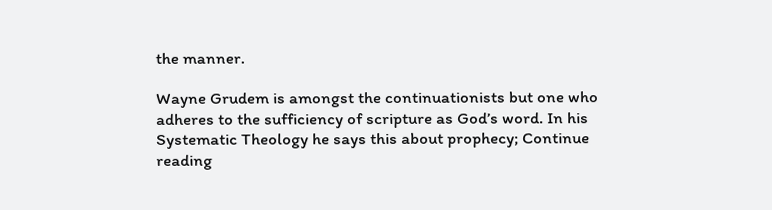the manner.

Wayne Grudem is amongst the continuationists but one who adheres to the sufficiency of scripture as God’s word. In his Systematic Theology he says this about prophecy; Continue reading